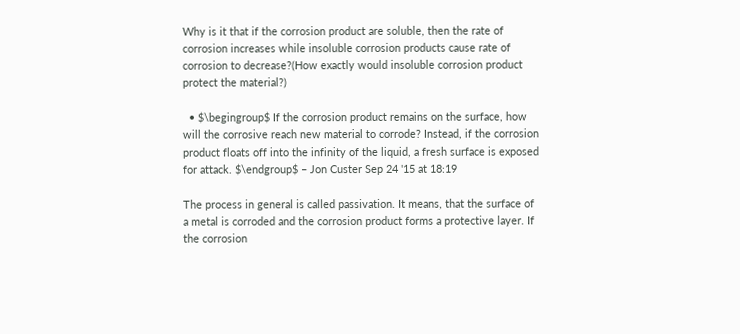Why is it that if the corrosion product are soluble, then the rate of corrosion increases while insoluble corrosion products cause rate of corrosion to decrease?(How exactly would insoluble corrosion product protect the material?)

  • $\begingroup$ If the corrosion product remains on the surface, how will the corrosive reach new material to corrode? Instead, if the corrosion product floats off into the infinity of the liquid, a fresh surface is exposed for attack. $\endgroup$ – Jon Custer Sep 24 '15 at 18:19

The process in general is called passivation. It means, that the surface of a metal is corroded and the corrosion product forms a protective layer. If the corrosion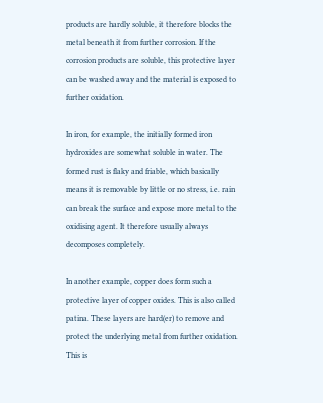products are hardly soluble, it therefore blocks the metal beneath it from further corrosion. If the corrosion products are soluble, this protective layer can be washed away and the material is exposed to further oxidation.

In iron, for example, the initially formed iron hydroxides are somewhat soluble in water. The formed rust is flaky and friable, which basically means it is removable by little or no stress, i.e. rain can break the surface and expose more metal to the oxidising agent. It therefore usually always decomposes completely.

In another example, copper does form such a protective layer of copper oxides. This is also called patina. These layers are hard(er) to remove and protect the underlying metal from further oxidation. This is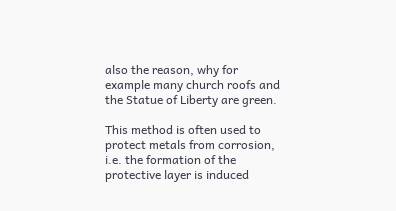also the reason, why for example many church roofs and the Statue of Liberty are green.

This method is often used to protect metals from corrosion, i.e. the formation of the protective layer is induced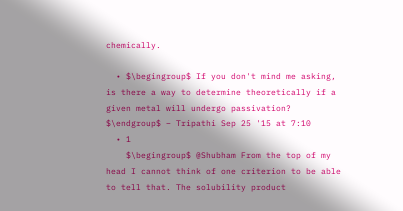chemically.

  • $\begingroup$ If you don't mind me asking, is there a way to determine theoretically if a given metal will undergo passivation? $\endgroup$ – Tripathi Sep 25 '15 at 7:10
  • 1
    $\begingroup$ @Shubham From the top of my head I cannot think of one criterion to be able to tell that. The solubility product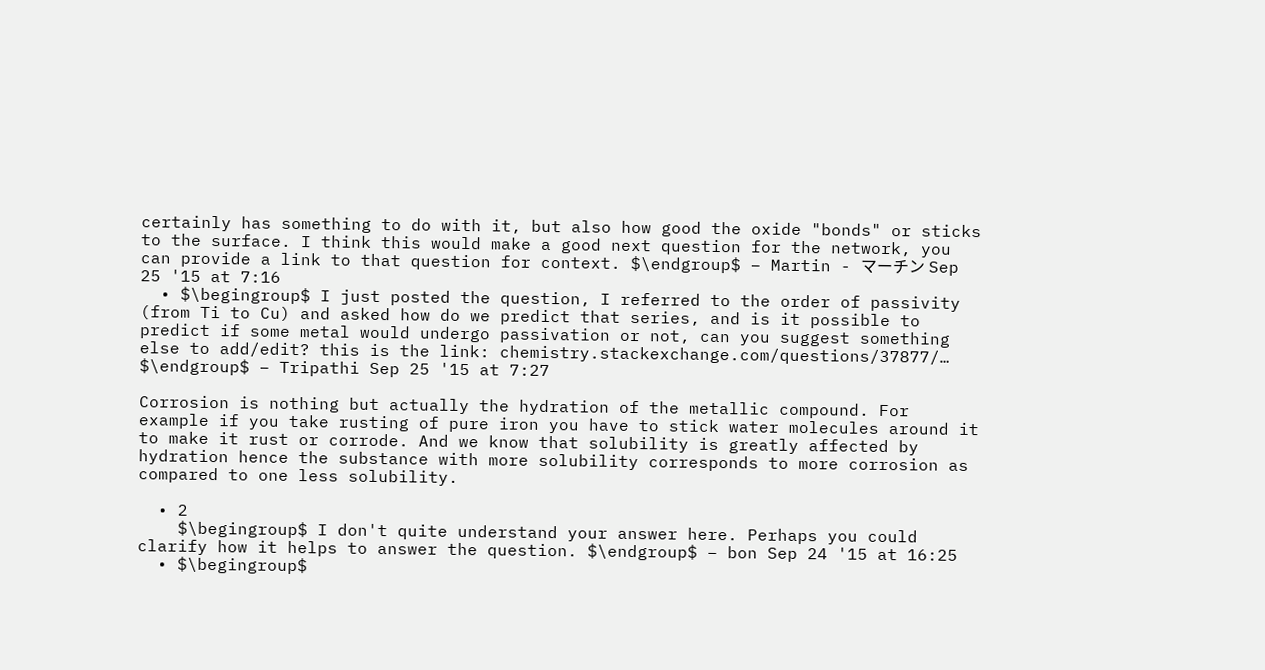certainly has something to do with it, but also how good the oxide "bonds" or sticks to the surface. I think this would make a good next question for the network, you can provide a link to that question for context. $\endgroup$ – Martin - マーチン Sep 25 '15 at 7:16
  • $\begingroup$ I just posted the question, I referred to the order of passivity (from Ti to Cu) and asked how do we predict that series, and is it possible to predict if some metal would undergo passivation or not, can you suggest something else to add/edit? this is the link: chemistry.stackexchange.com/questions/37877/… $\endgroup$ – Tripathi Sep 25 '15 at 7:27

Corrosion is nothing but actually the hydration of the metallic compound. For example if you take rusting of pure iron you have to stick water molecules around it to make it rust or corrode. And we know that solubility is greatly affected by hydration hence the substance with more solubility corresponds to more corrosion as compared to one less solubility.

  • 2
    $\begingroup$ I don't quite understand your answer here. Perhaps you could clarify how it helps to answer the question. $\endgroup$ – bon Sep 24 '15 at 16:25
  • $\begingroup$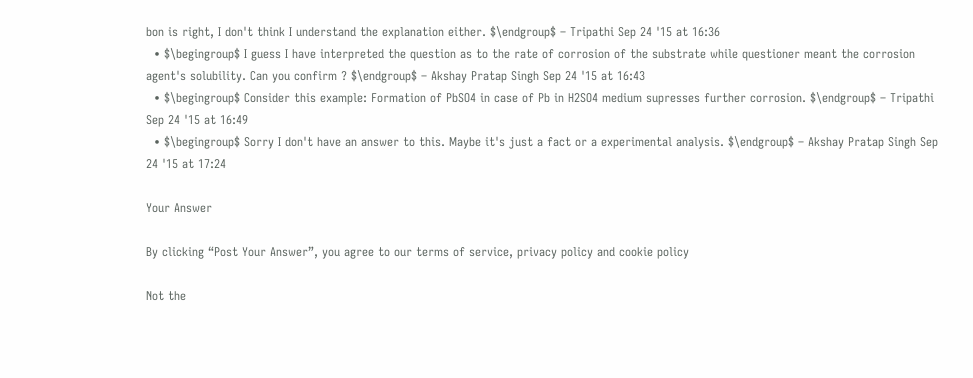bon is right, I don't think I understand the explanation either. $\endgroup$ – Tripathi Sep 24 '15 at 16:36
  • $\begingroup$ I guess I have interpreted the question as to the rate of corrosion of the substrate while questioner meant the corrosion agent's solubility. Can you confirm ? $\endgroup$ – Akshay Pratap Singh Sep 24 '15 at 16:43
  • $\begingroup$ Consider this example: Formation of PbSO4 in case of Pb in H2SO4 medium supresses further corrosion. $\endgroup$ – Tripathi Sep 24 '15 at 16:49
  • $\begingroup$ Sorry I don't have an answer to this. Maybe it's just a fact or a experimental analysis. $\endgroup$ – Akshay Pratap Singh Sep 24 '15 at 17:24

Your Answer

By clicking “Post Your Answer”, you agree to our terms of service, privacy policy and cookie policy

Not the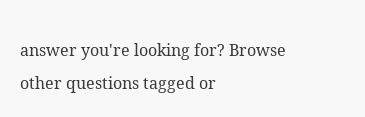answer you're looking for? Browse other questions tagged or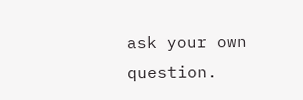ask your own question.